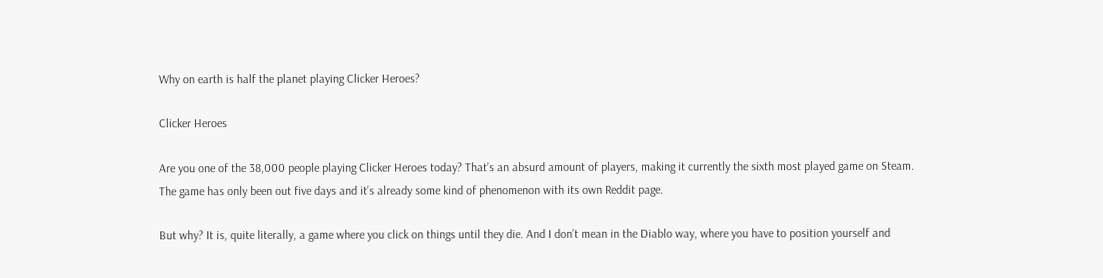Why on earth is half the planet playing Clicker Heroes?

Clicker Heroes

Are you one of the 38,000 people playing Clicker Heroes today? That’s an absurd amount of players, making it currently the sixth most played game on Steam. The game has only been out five days and it’s already some kind of phenomenon with its own Reddit page.

But why? It is, quite literally, a game where you click on things until they die. And I don’t mean in the Diablo way, where you have to position yourself and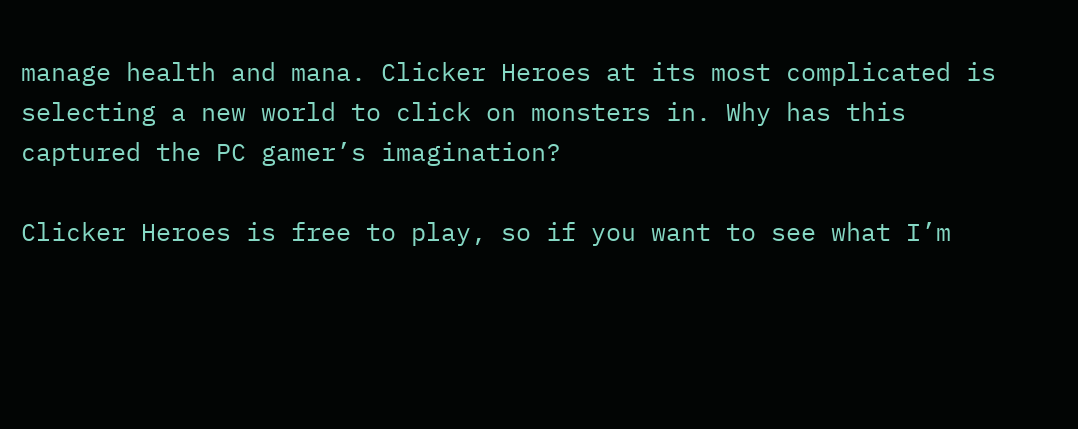manage health and mana. Clicker Heroes at its most complicated is selecting a new world to click on monsters in. Why has this captured the PC gamer’s imagination?

Clicker Heroes is free to play, so if you want to see what I’m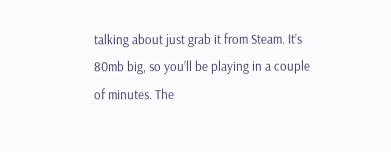talking about just grab it from Steam. It’s 80mb big, so you’ll be playing in a couple of minutes. The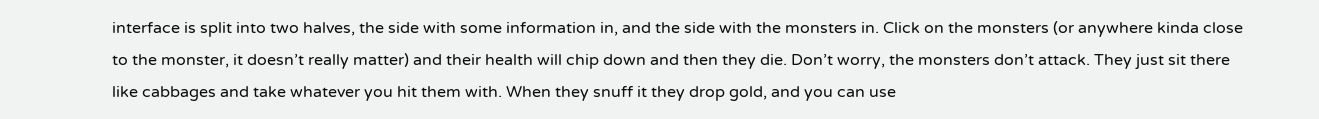interface is split into two halves, the side with some information in, and the side with the monsters in. Click on the monsters (or anywhere kinda close to the monster, it doesn’t really matter) and their health will chip down and then they die. Don’t worry, the monsters don’t attack. They just sit there like cabbages and take whatever you hit them with. When they snuff it they drop gold, and you can use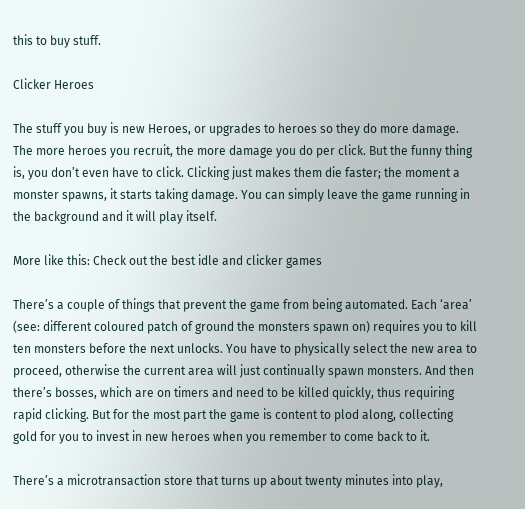this to buy stuff.

Clicker Heroes

The stuff you buy is new Heroes, or upgrades to heroes so they do more damage. The more heroes you recruit, the more damage you do per click. But the funny thing is, you don’t even have to click. Clicking just makes them die faster; the moment a monster spawns, it starts taking damage. You can simply leave the game running in the background and it will play itself.

More like this: Check out the best idle and clicker games

There’s a couple of things that prevent the game from being automated. Each ‘area’ (see: different coloured patch of ground the monsters spawn on) requires you to kill ten monsters before the next unlocks. You have to physically select the new area to proceed, otherwise the current area will just continually spawn monsters. And then there’s bosses, which are on timers and need to be killed quickly, thus requiring rapid clicking. But for the most part the game is content to plod along, collecting gold for you to invest in new heroes when you remember to come back to it.

There’s a microtransaction store that turns up about twenty minutes into play,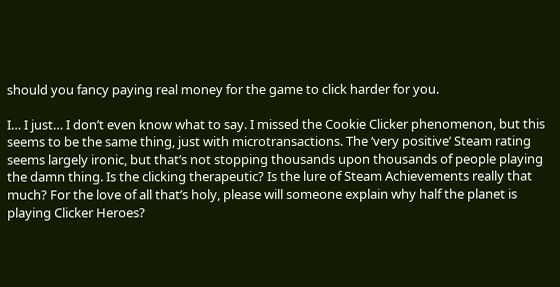should you fancy paying real money for the game to click harder for you.

I… I just… I don’t even know what to say. I missed the Cookie Clicker phenomenon, but this seems to be the same thing, just with microtransactions. The ‘very positive’ Steam rating seems largely ironic, but that’s not stopping thousands upon thousands of people playing the damn thing. Is the clicking therapeutic? Is the lure of Steam Achievements really that much? For the love of all that’s holy, please will someone explain why half the planet is playing Clicker Heroes?